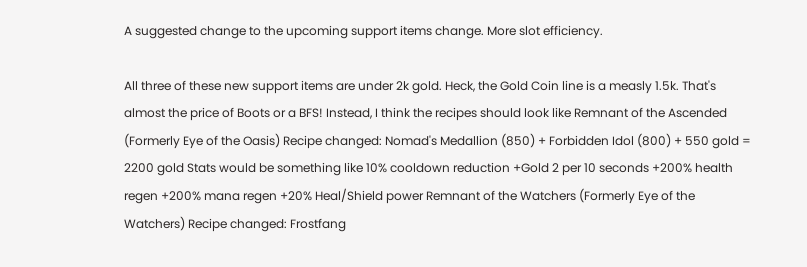A suggested change to the upcoming support items change. More slot efficiency.

All three of these new support items are under 2k gold. Heck, the Gold Coin line is a measly 1.5k. That's almost the price of Boots or a BFS! Instead, I think the recipes should look like Remnant of the Ascended (Formerly Eye of the Oasis) Recipe changed: Nomad's Medallion (850) + Forbidden Idol (800) + 550 gold = 2200 gold Stats would be something like 10% cooldown reduction +Gold 2 per 10 seconds +200% health regen +200% mana regen +20% Heal/Shield power Remnant of the Watchers (Formerly Eye of the Watchers) Recipe changed: Frostfang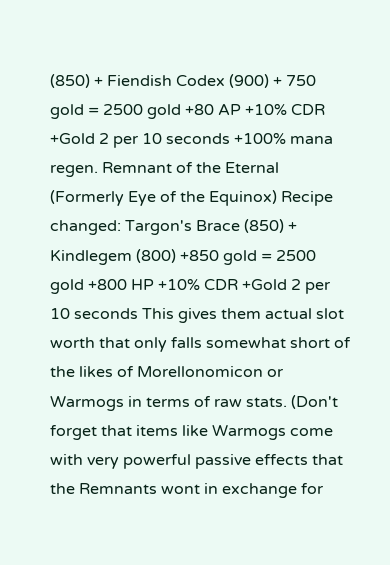(850) + Fiendish Codex (900) + 750 gold = 2500 gold +80 AP +10% CDR +Gold 2 per 10 seconds +100% mana regen. Remnant of the Eternal (Formerly Eye of the Equinox) Recipe changed: Targon's Brace (850) + Kindlegem (800) +850 gold = 2500 gold +800 HP +10% CDR +Gold 2 per 10 seconds This gives them actual slot worth that only falls somewhat short of the likes of Morellonomicon or Warmogs in terms of raw stats. (Don't forget that items like Warmogs come with very powerful passive effects that the Remnants wont in exchange for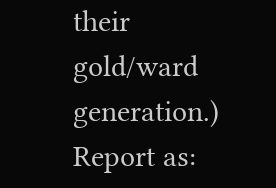their gold/ward generation.)
Report as: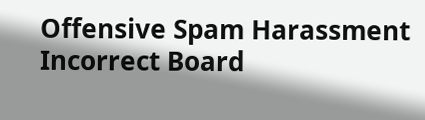Offensive Spam Harassment Incorrect Board